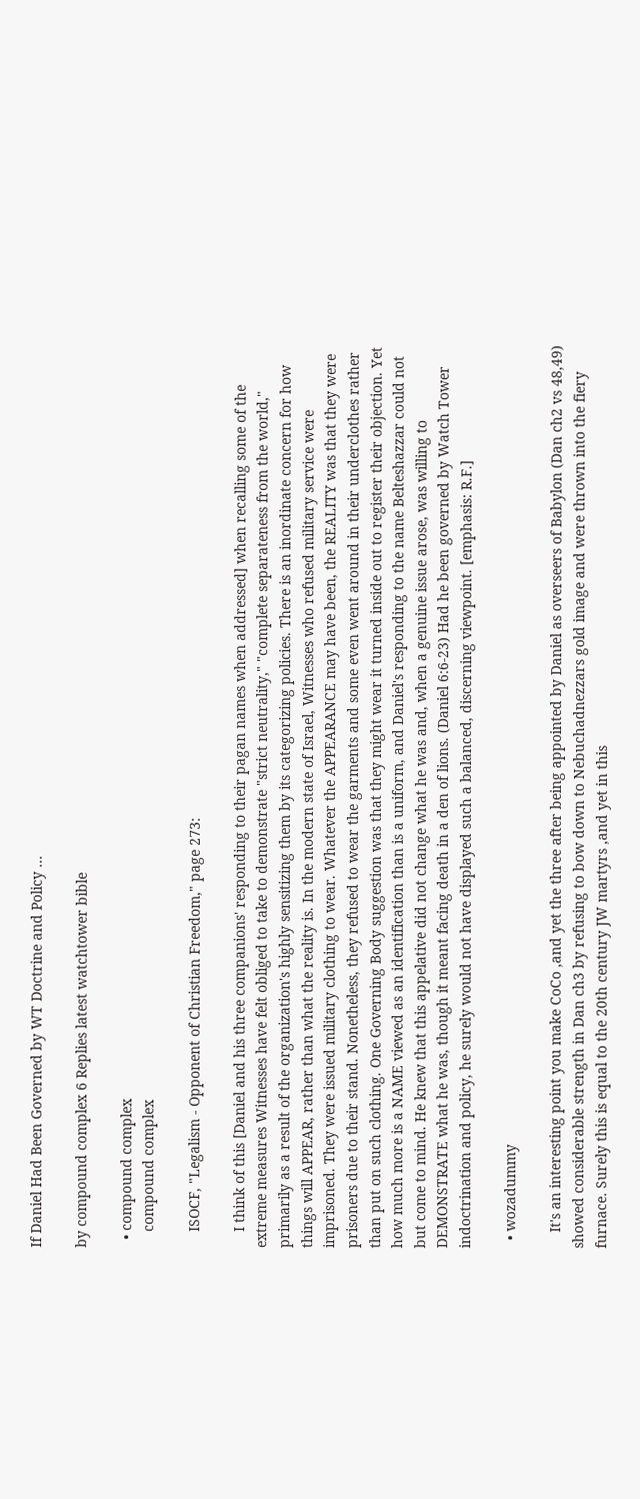If Daniel Had Been Governed by WT Doctrine and Policy ...

by compound complex 6 Replies latest watchtower bible

  • compound complex
    compound complex

    ISOCF, "Legalism - Opponent of Christian Freedom," page 273:

    I think of this [Daniel and his three companions' responding to their pagan names when addressed] when recalling some of the extreme measures Witnesses have felt obliged to take to demonstrate "strict neutrality," "complete separateness from the world," primarily as a result of the organization's highly sensitizing them by its categorizing policies. There is an inordinate concern for how things will APPEAR, rather than what the reality is. In the modern state of Israel, Witnesses who refused military service were imprisoned. They were issued military clothing to wear. Whatever the APPEARANCE may have been, the REALITY was that they were prisoners due to their stand. Nonetheless, they refused to wear the garments and some even went around in their underclothes rather than put on such clothing. One Governing Body suggestion was that they might wear it turned inside out to register their objection. Yet how much more is a NAME viewed as an identification than is a uniform, and Daniel's responding to the name Belteshazzar could not but come to mind. He knew that this appelative did not change what he was and, when a genuine issue arose, was willing to DEMONSTRATE what he was, though it meant facing death in a den of lions. (Daniel 6:6-23) Had he been governed by Watch Tower indoctrination and policy, he surely would not have displayed such a balanced, discerning viewpoint. [emphasis: R.F.]

  • wozadummy

    It's an interesting point you make CoCo ,and yet the three after being appointed by Daniel as overseers of Babylon (Dan ch2 vs 48,49) showed considerable strength in Dan ch3 by refusing to bow down to Nebuchadnezzars gold image and were thrown into the fiery furnace. Surely this is equal to the 20th century JW martyrs ,and yet in this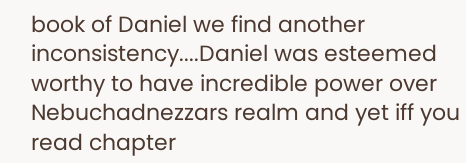book of Daniel we find another inconsistency....Daniel was esteemed worthy to have incredible power over Nebuchadnezzars realm and yet iff you read chapter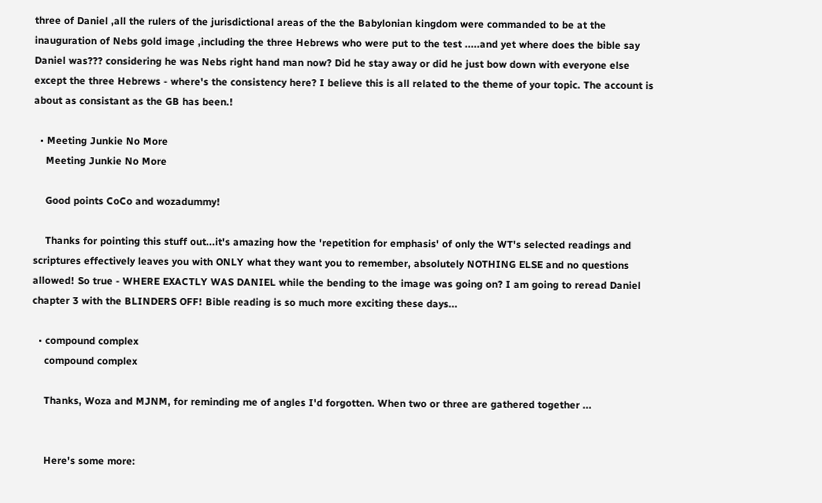three of Daniel ,all the rulers of the jurisdictional areas of the the Babylonian kingdom were commanded to be at the inauguration of Nebs gold image ,including the three Hebrews who were put to the test .....and yet where does the bible say Daniel was??? considering he was Nebs right hand man now? Did he stay away or did he just bow down with everyone else except the three Hebrews - where's the consistency here? I believe this is all related to the theme of your topic. The account is about as consistant as the GB has been.!

  • Meeting Junkie No More
    Meeting Junkie No More

    Good points CoCo and wozadummy!

    Thanks for pointing this stuff out...it's amazing how the 'repetition for emphasis' of only the WT's selected readings and scriptures effectively leaves you with ONLY what they want you to remember, absolutely NOTHING ELSE and no questions allowed! So true - WHERE EXACTLY WAS DANIEL while the bending to the image was going on? I am going to reread Daniel chapter 3 with the BLINDERS OFF! Bible reading is so much more exciting these days...

  • compound complex
    compound complex

    Thanks, Woza and MJNM, for reminding me of angles I'd forgotten. When two or three are gathered together ...


    Here's some more: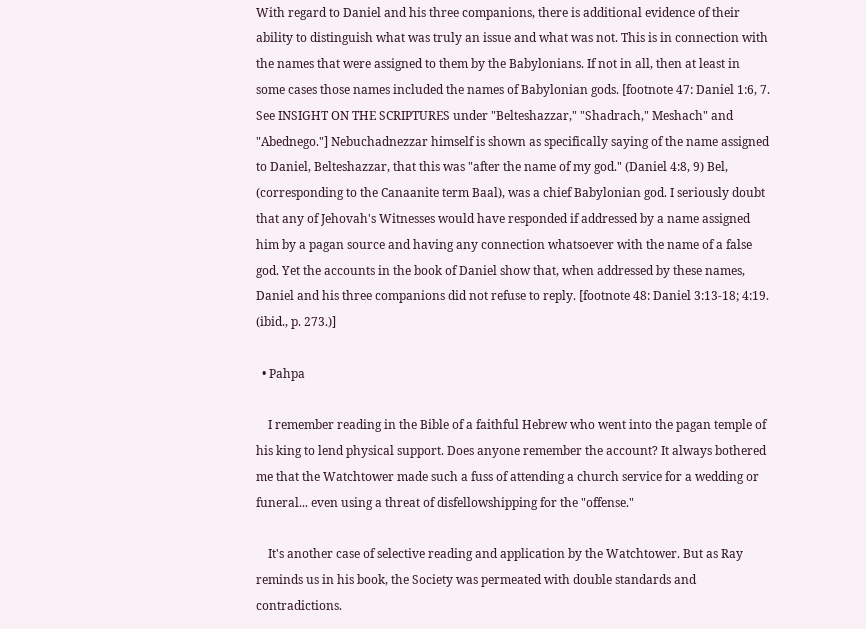With regard to Daniel and his three companions, there is additional evidence of their ability to distinguish what was truly an issue and what was not. This is in connection with the names that were assigned to them by the Babylonians. If not in all, then at least in some cases those names included the names of Babylonian gods. [footnote 47: Daniel 1:6, 7. See INSIGHT ON THE SCRIPTURES under "Belteshazzar," "Shadrach," Meshach" and "Abednego."] Nebuchadnezzar himself is shown as specifically saying of the name assigned to Daniel, Belteshazzar, that this was "after the name of my god." (Daniel 4:8, 9) Bel, (corresponding to the Canaanite term Baal), was a chief Babylonian god. I seriously doubt that any of Jehovah's Witnesses would have responded if addressed by a name assigned him by a pagan source and having any connection whatsoever with the name of a false god. Yet the accounts in the book of Daniel show that, when addressed by these names, Daniel and his three companions did not refuse to reply. [footnote 48: Daniel 3:13-18; 4:19. (ibid., p. 273.)]

  • Pahpa

    I remember reading in the Bible of a faithful Hebrew who went into the pagan temple of his king to lend physical support. Does anyone remember the account? It always bothered me that the Watchtower made such a fuss of attending a church service for a wedding or funeral... even using a threat of disfellowshipping for the "offense."

    It's another case of selective reading and application by the Watchtower. But as Ray reminds us in his book, the Society was permeated with double standards and contradictions.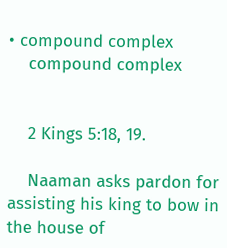• compound complex
    compound complex


    2 Kings 5:18, 19.

    Naaman asks pardon for assisting his king to bow in the house of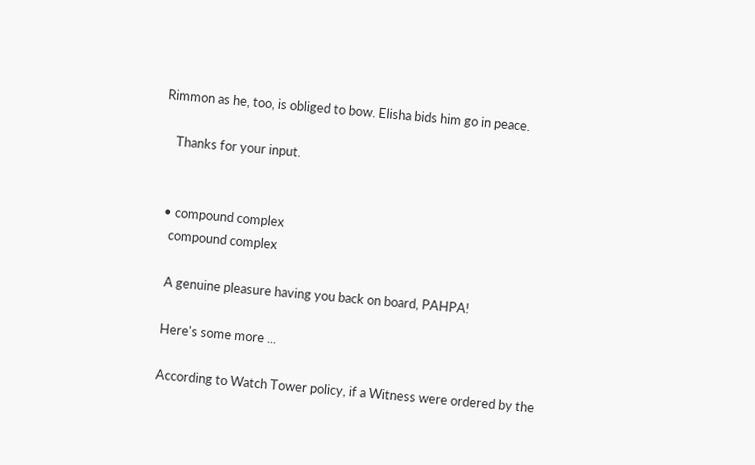Rimmon as he, too, is obliged to bow. Elisha bids him go in peace.

    Thanks for your input.


  • compound complex
    compound complex

    A genuine pleasure having you back on board, PAHPA!

    Here's some more ...

    According to Watch Tower policy, if a Witness were ordered by the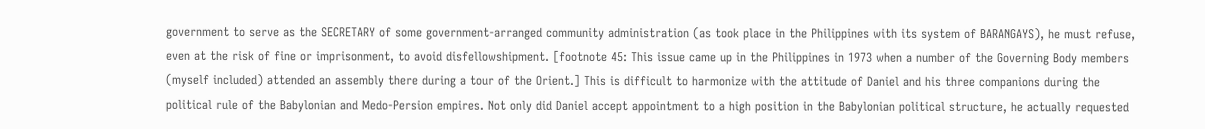government to serve as the SECRETARY of some government-arranged community administration (as took place in the Philippines with its system of BARANGAYS), he must refuse, even at the risk of fine or imprisonment, to avoid disfellowshipment. [footnote 45: This issue came up in the Philippines in 1973 when a number of the Governing Body members (myself included) attended an assembly there during a tour of the Orient.] This is difficult to harmonize with the attitude of Daniel and his three companions during the political rule of the Babylonian and Medo-Persion empires. Not only did Daniel accept appointment to a high position in the Babylonian political structure, he actually requested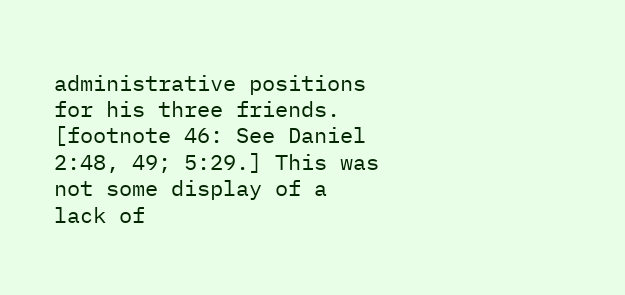administrative positions for his three friends. [footnote 46: See Daniel 2:48, 49; 5:29.] This was not some display of a lack of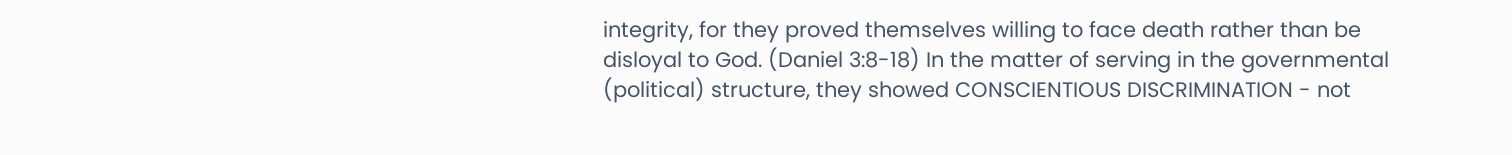integrity, for they proved themselves willing to face death rather than be disloyal to God. (Daniel 3:8-18) In the matter of serving in the governmental (political) structure, they showed CONSCIENTIOUS DISCRIMINATION - not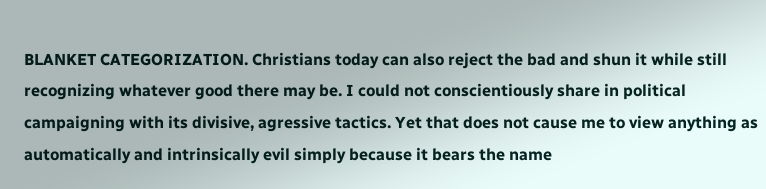BLANKET CATEGORIZATION. Christians today can also reject the bad and shun it while still recognizing whatever good there may be. I could not conscientiously share in political campaigning with its divisive, agressive tactics. Yet that does not cause me to view anything as automatically and intrinsically evil simply because it bears the name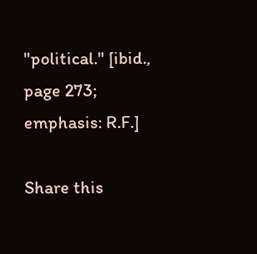"political." [ibid., page 273; emphasis: R.F.]

Share this